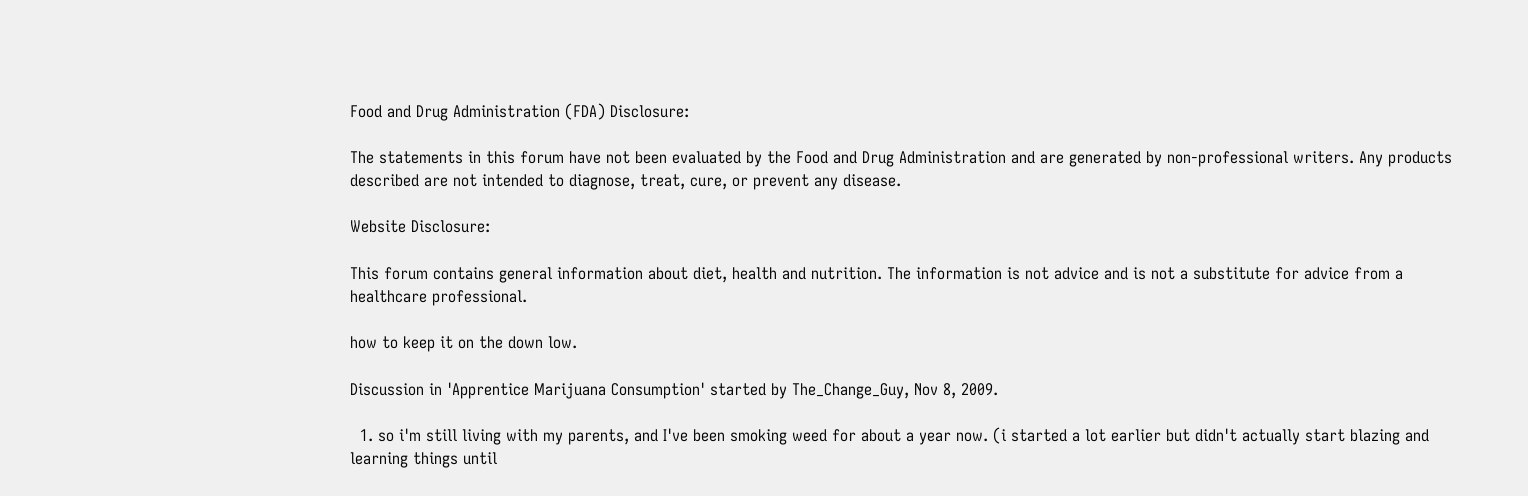Food and Drug Administration (FDA) Disclosure:

The statements in this forum have not been evaluated by the Food and Drug Administration and are generated by non-professional writers. Any products described are not intended to diagnose, treat, cure, or prevent any disease.

Website Disclosure:

This forum contains general information about diet, health and nutrition. The information is not advice and is not a substitute for advice from a healthcare professional.

how to keep it on the down low.

Discussion in 'Apprentice Marijuana Consumption' started by The_Change_Guy, Nov 8, 2009.

  1. so i'm still living with my parents, and I've been smoking weed for about a year now. (i started a lot earlier but didn't actually start blazing and learning things until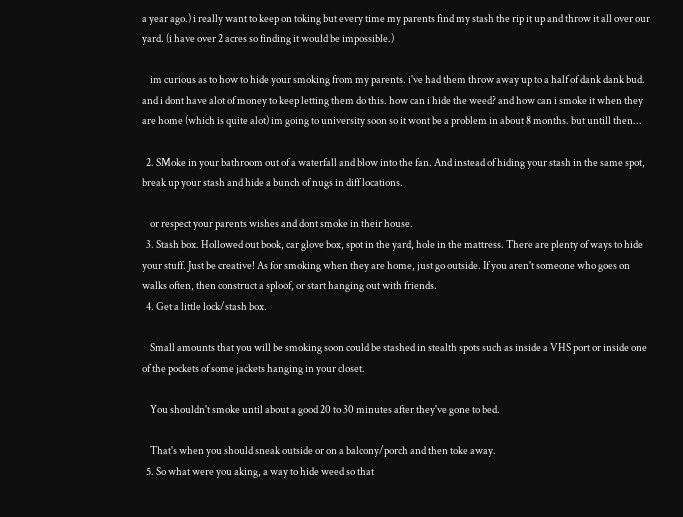a year ago.) i really want to keep on toking but every time my parents find my stash the rip it up and throw it all over our yard. (i have over 2 acres so finding it would be impossible.)

    im curious as to how to hide your smoking from my parents. i've had them throw away up to a half of dank dank bud. and i dont have alot of money to keep letting them do this. how can i hide the weed? and how can i smoke it when they are home (which is quite alot) im going to university soon so it wont be a problem in about 8 months. but untill then...

  2. SMoke in your bathroom out of a waterfall and blow into the fan. And instead of hiding your stash in the same spot, break up your stash and hide a bunch of nugs in diff locations.

    or respect your parents wishes and dont smoke in their house.
  3. Stash box. Hollowed out book, car glove box, spot in the yard, hole in the mattress. There are plenty of ways to hide your stuff. Just be creative! As for smoking when they are home, just go outside. If you aren't someone who goes on walks often, then construct a sploof, or start hanging out with friends.
  4. Get a little lock/stash box.

    Small amounts that you will be smoking soon could be stashed in stealth spots such as inside a VHS port or inside one of the pockets of some jackets hanging in your closet.

    You shouldn't smoke until about a good 20 to 30 minutes after they've gone to bed.

    That's when you should sneak outside or on a balcony/porch and then toke away.
  5. So what were you aking, a way to hide weed so that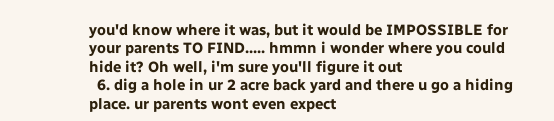you'd know where it was, but it would be IMPOSSIBLE for your parents TO FIND..... hmmn i wonder where you could hide it? Oh well, i'm sure you'll figure it out
  6. dig a hole in ur 2 acre back yard and there u go a hiding place. ur parents wont even expect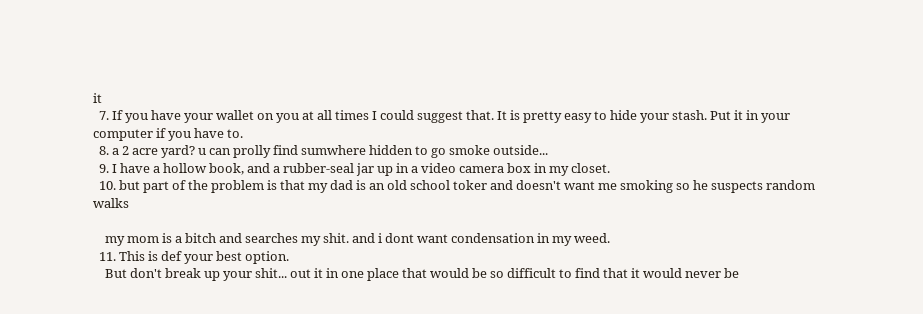it
  7. If you have your wallet on you at all times I could suggest that. It is pretty easy to hide your stash. Put it in your computer if you have to.
  8. a 2 acre yard? u can prolly find sumwhere hidden to go smoke outside...
  9. I have a hollow book, and a rubber-seal jar up in a video camera box in my closet.
  10. but part of the problem is that my dad is an old school toker and doesn't want me smoking so he suspects random walks

    my mom is a bitch and searches my shit. and i dont want condensation in my weed.
  11. This is def your best option.
    But don't break up your shit... out it in one place that would be so difficult to find that it would never be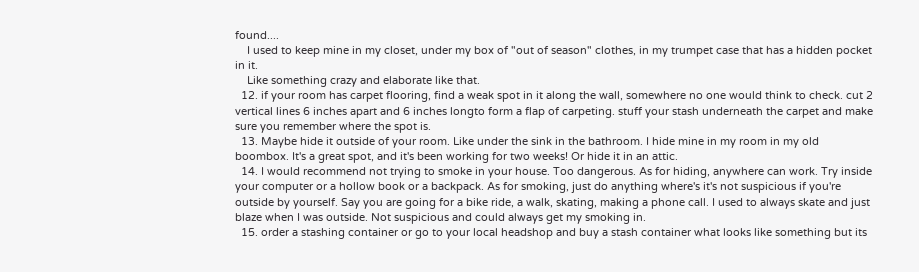found....
    I used to keep mine in my closet, under my box of "out of season" clothes, in my trumpet case that has a hidden pocket in it.
    Like something crazy and elaborate like that.
  12. if your room has carpet flooring, find a weak spot in it along the wall, somewhere no one would think to check. cut 2 vertical lines 6 inches apart and 6 inches longto form a flap of carpeting. stuff your stash underneath the carpet and make sure you remember where the spot is.
  13. Maybe hide it outside of your room. Like under the sink in the bathroom. I hide mine in my room in my old boombox. It's a great spot, and it's been working for two weeks! Or hide it in an attic.
  14. I would recommend not trying to smoke in your house. Too dangerous. As for hiding, anywhere can work. Try inside your computer or a hollow book or a backpack. As for smoking, just do anything where's it's not suspicious if you're outside by yourself. Say you are going for a bike ride, a walk, skating, making a phone call. I used to always skate and just blaze when I was outside. Not suspicious and could always get my smoking in.
  15. order a stashing container or go to your local headshop and buy a stash container what looks like something but its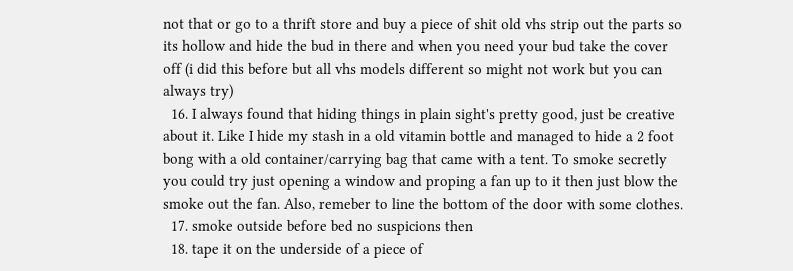not that or go to a thrift store and buy a piece of shit old vhs strip out the parts so its hollow and hide the bud in there and when you need your bud take the cover off (i did this before but all vhs models different so might not work but you can always try)
  16. I always found that hiding things in plain sight's pretty good, just be creative about it. Like I hide my stash in a old vitamin bottle and managed to hide a 2 foot bong with a old container/carrying bag that came with a tent. To smoke secretly you could try just opening a window and proping a fan up to it then just blow the smoke out the fan. Also, remeber to line the bottom of the door with some clothes.
  17. smoke outside before bed no suspicions then
  18. tape it on the underside of a piece of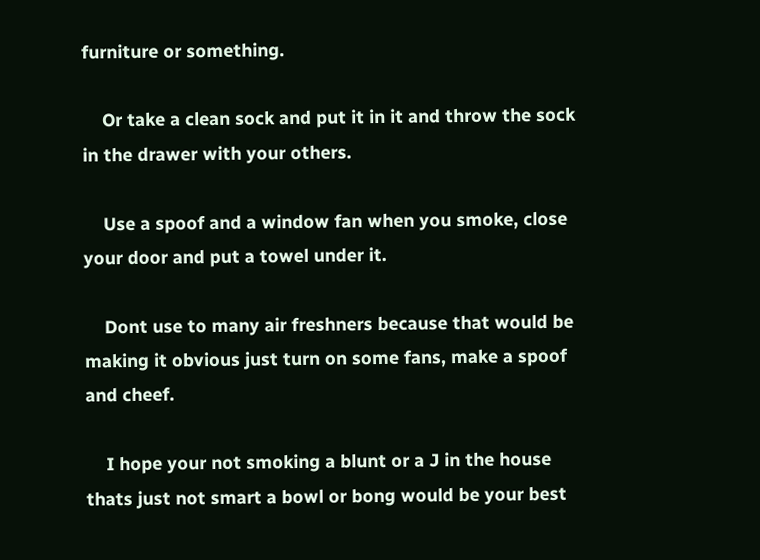furniture or something.

    Or take a clean sock and put it in it and throw the sock in the drawer with your others.

    Use a spoof and a window fan when you smoke, close your door and put a towel under it.

    Dont use to many air freshners because that would be making it obvious just turn on some fans, make a spoof and cheef.

    I hope your not smoking a blunt or a J in the house thats just not smart a bowl or bong would be your best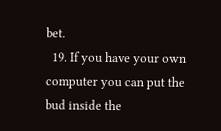bet.
  19. If you have your own computer you can put the bud inside the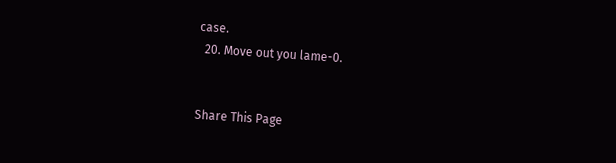case.
  20. Move out you lame-0.


Share This Page